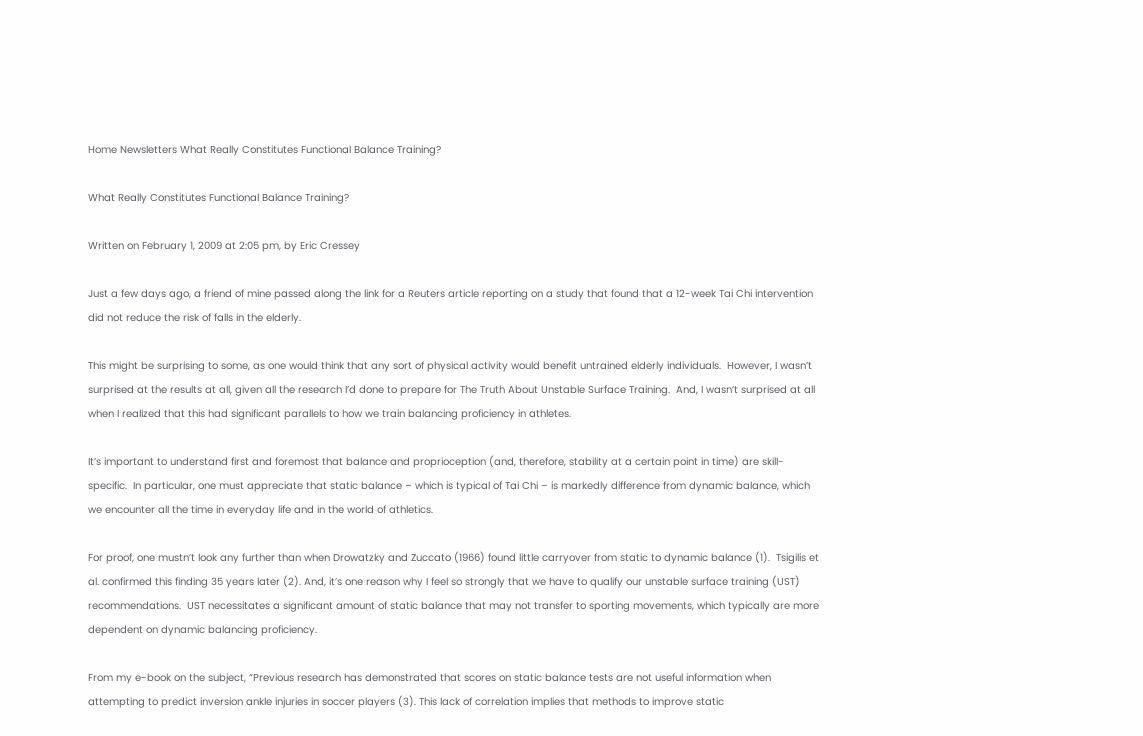Home Newsletters What Really Constitutes Functional Balance Training?

What Really Constitutes Functional Balance Training?

Written on February 1, 2009 at 2:05 pm, by Eric Cressey

Just a few days ago, a friend of mine passed along the link for a Reuters article reporting on a study that found that a 12-week Tai Chi intervention did not reduce the risk of falls in the elderly.

This might be surprising to some, as one would think that any sort of physical activity would benefit untrained elderly individuals.  However, I wasn’t surprised at the results at all, given all the research I’d done to prepare for The Truth About Unstable Surface Training.  And, I wasn’t surprised at all when I realized that this had significant parallels to how we train balancing proficiency in athletes.

It’s important to understand first and foremost that balance and proprioception (and, therefore, stability at a certain point in time) are skill-specific.  In particular, one must appreciate that static balance – which is typical of Tai Chi – is markedly difference from dynamic balance, which we encounter all the time in everyday life and in the world of athletics.

For proof, one mustn’t look any further than when Drowatzky and Zuccato (1966) found little carryover from static to dynamic balance (1).  Tsigilis et al. confirmed this finding 35 years later (2). And, it’s one reason why I feel so strongly that we have to qualify our unstable surface training (UST) recommendations.  UST necessitates a significant amount of static balance that may not transfer to sporting movements, which typically are more dependent on dynamic balancing proficiency.

From my e-book on the subject, “Previous research has demonstrated that scores on static balance tests are not useful information when attempting to predict inversion ankle injuries in soccer players (3). This lack of correlation implies that methods to improve static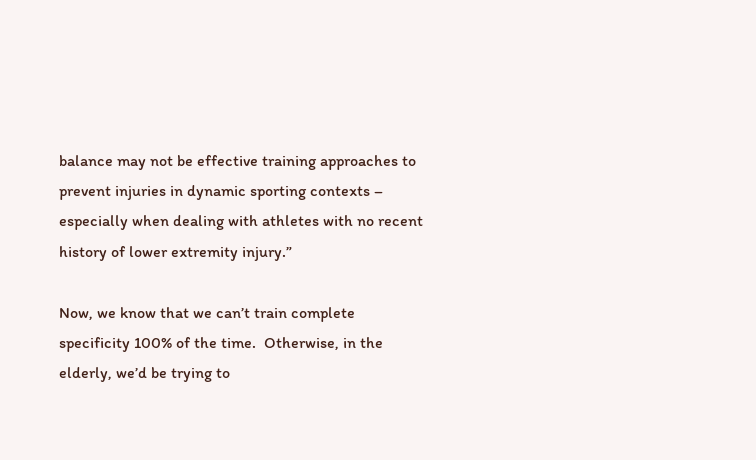balance may not be effective training approaches to prevent injuries in dynamic sporting contexts – especially when dealing with athletes with no recent history of lower extremity injury.”

Now, we know that we can’t train complete specificity 100% of the time.  Otherwise, in the elderly, we’d be trying to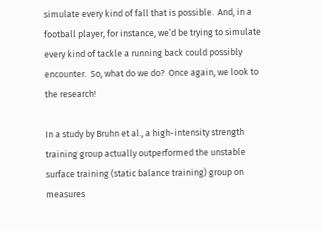simulate every kind of fall that is possible.  And, in a football player, for instance, we’d be trying to simulate every kind of tackle a running back could possibly encounter.  So, what do we do?  Once again, we look to the research!

In a study by Bruhn et al., a high-intensity strength training group actually outperformed the unstable surface training (static balance training) group on measures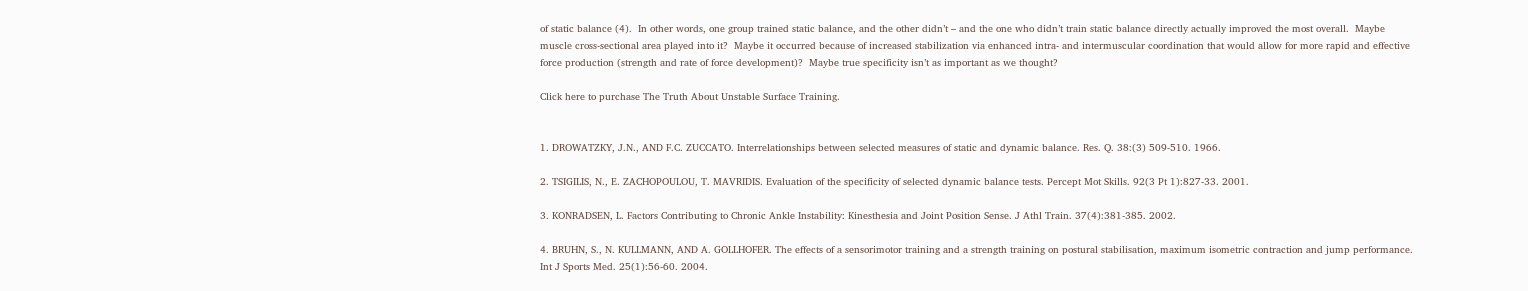of static balance (4).  In other words, one group trained static balance, and the other didn’t – and the one who didn’t train static balance directly actually improved the most overall.  Maybe muscle cross-sectional area played into it?  Maybe it occurred because of increased stabilization via enhanced intra- and intermuscular coordination that would allow for more rapid and effective force production (strength and rate of force development)?  Maybe true specificity isn’t as important as we thought?

Click here to purchase The Truth About Unstable Surface Training.


1. DROWATZKY, J.N., AND F.C. ZUCCATO. Interrelationships between selected measures of static and dynamic balance. Res. Q. 38:(3) 509-510. 1966.

2. TSIGILIS, N., E. ZACHOPOULOU, T. MAVRIDIS. Evaluation of the specificity of selected dynamic balance tests. Percept Mot Skills. 92(3 Pt 1):827-33. 2001.

3. KONRADSEN, L. Factors Contributing to Chronic Ankle Instability: Kinesthesia and Joint Position Sense. J Athl Train. 37(4):381-385. 2002.

4. BRUHN, S., N. KULLMANN, AND A. GOLLHOFER. The effects of a sensorimotor training and a strength training on postural stabilisation, maximum isometric contraction and jump performance. Int J Sports Med. 25(1):56-60. 2004.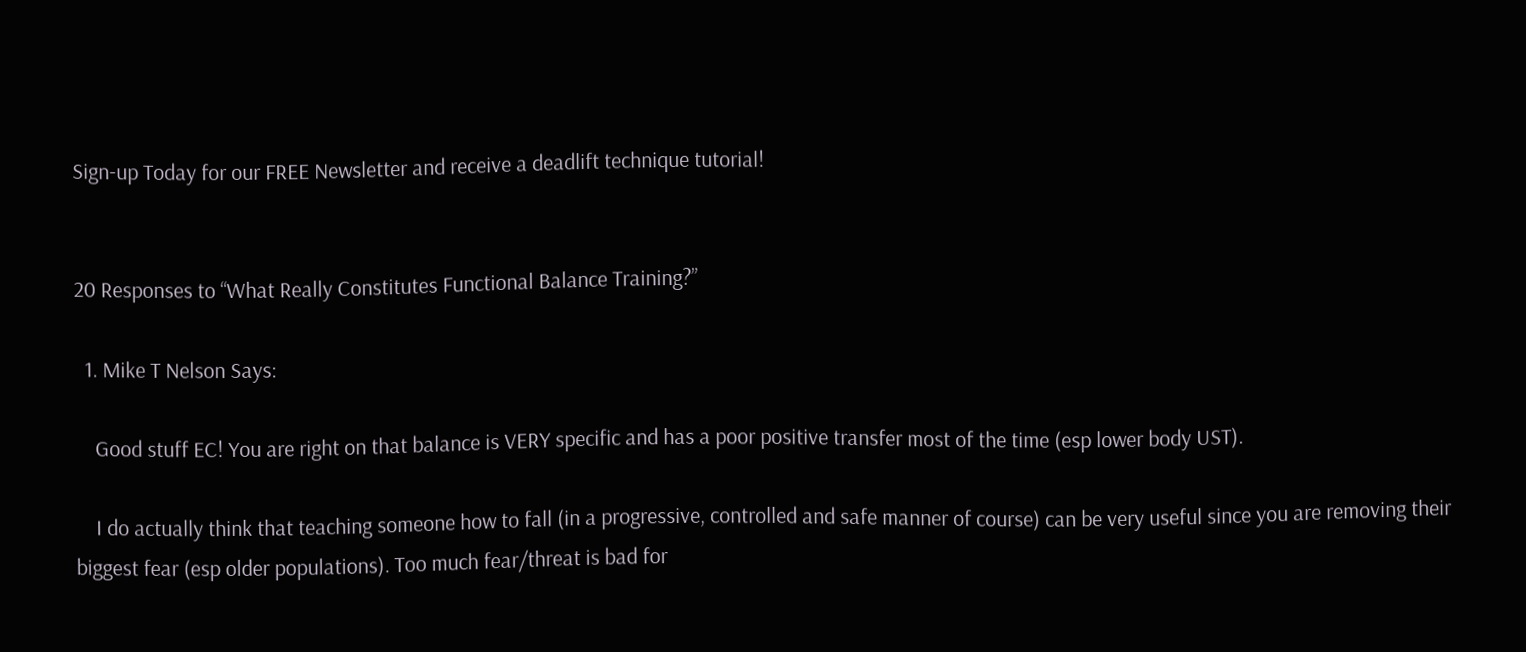Sign-up Today for our FREE Newsletter and receive a deadlift technique tutorial!


20 Responses to “What Really Constitutes Functional Balance Training?”

  1. Mike T Nelson Says:

    Good stuff EC! You are right on that balance is VERY specific and has a poor positive transfer most of the time (esp lower body UST).

    I do actually think that teaching someone how to fall (in a progressive, controlled and safe manner of course) can be very useful since you are removing their biggest fear (esp older populations). Too much fear/threat is bad for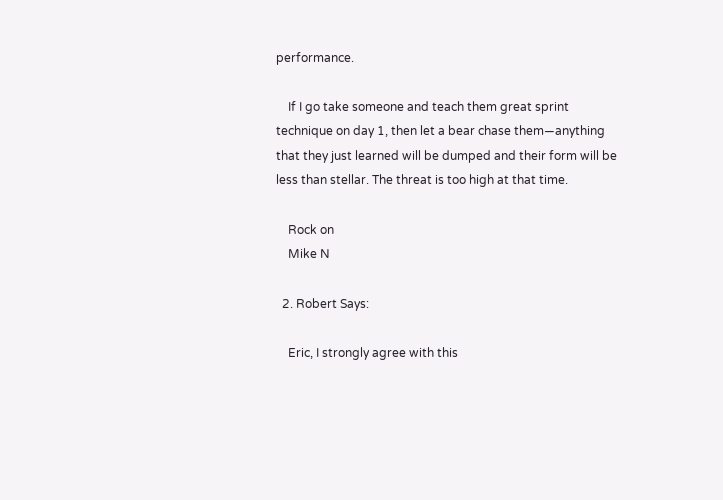performance.

    If I go take someone and teach them great sprint technique on day 1, then let a bear chase them—anything that they just learned will be dumped and their form will be less than stellar. The threat is too high at that time.

    Rock on
    Mike N

  2. Robert Says:

    Eric, I strongly agree with this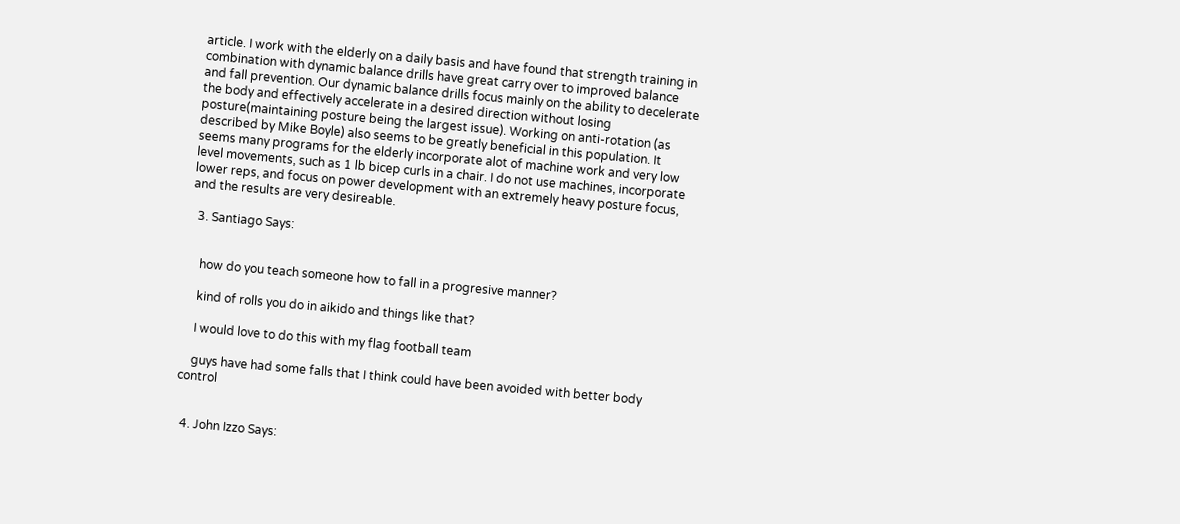article. I work with the elderly on a daily basis and have found that strength training in combination with dynamic balance drills have great carry over to improved balance and fall prevention. Our dynamic balance drills focus mainly on the ability to decelerate the body and effectively accelerate in a desired direction without losing posture(maintaining posture being the largest issue). Working on anti-rotation (as described by Mike Boyle) also seems to be greatly beneficial in this population. It seems many programs for the elderly incorporate alot of machine work and very low level movements, such as 1 lb bicep curls in a chair. I do not use machines, incorporate lower reps, and focus on power development with an extremely heavy posture focus, and the results are very desireable.

  3. Santiago Says:


    how do you teach someone how to fall in a progresive manner?

    kind of rolls you do in aikido and things like that?

    I would love to do this with my flag football team

    guys have had some falls that I think could have been avoided with better body control


  4. John Izzo Says: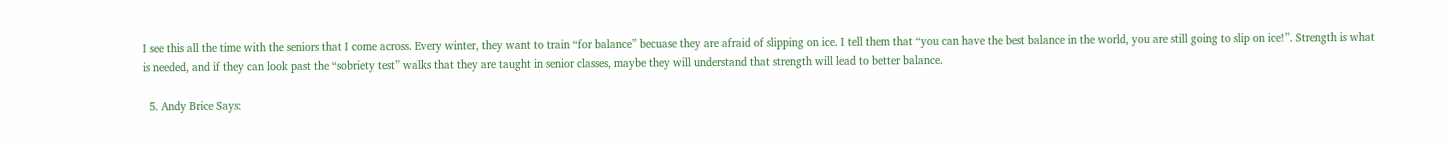I see this all the time with the seniors that I come across. Every winter, they want to train “for balance” becuase they are afraid of slipping on ice. I tell them that “you can have the best balance in the world, you are still going to slip on ice!”. Strength is what is needed, and if they can look past the “sobriety test” walks that they are taught in senior classes, maybe they will understand that strength will lead to better balance.

  5. Andy Brice Says: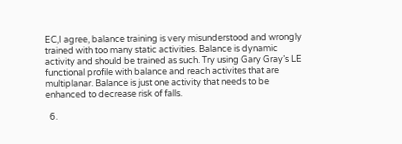EC,I agree, balance training is very misunderstood and wrongly trained with too many static activities. Balance is dynamic activity and should be trained as such. Try using Gary Gray’s LE functional profile with balance and reach activites that are multiplanar. Balance is just one activity that needs to be enhanced to decrease risk of falls.

  6.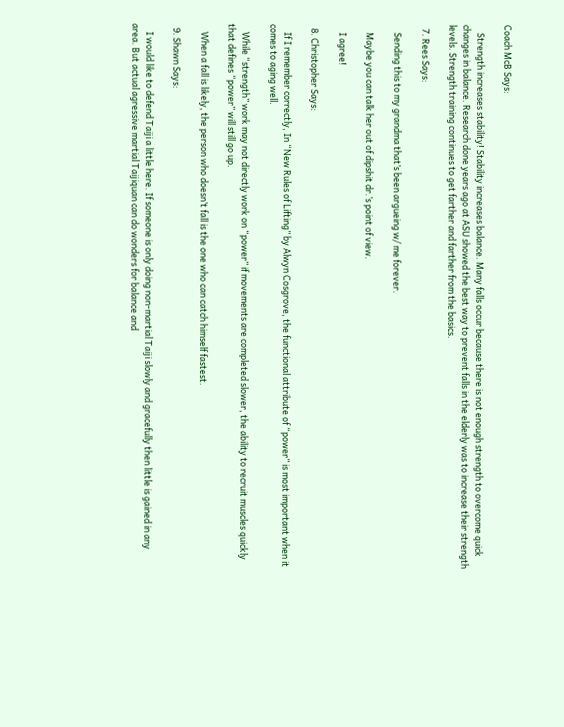Coach McB Says:

    Strength increases stability! Stability increases balance. Many falls occur because there is not enough strength to overcome quick changes in balance. Research done years ago at ASU showed the best way to prevent falls in the elderly was to increase their strength levels. Strength training continues to get farther and farther from the basics.

  7. Rees Says:

    Sending this to my grandma that’s been argueing w/ me forever.

    Maybe you can talk her out of dipshit dr.’s point of view.

    I agree!

  8. Christopher Says:

    If I remember correctly, In “New Rules of Lifting” by Alwyn Cosgrove, the functional attribute of “power” is most important when it comes to aging well.

    While “strength” work may not directly work on “power” if movements are completed slower, the ability to recruit muscles quickly that defines “power” will still go up.

    When a fall is likely, the person who doesn’t fall is the one who can catch himself fastest.

  9. Shawn Says:

    I would like to defend Taiji a little here. If someone is only doing non-martial Taiji slowly and gracefully then little is gained in any area. But actual agressive martial Taijiquan can do wonders for balance and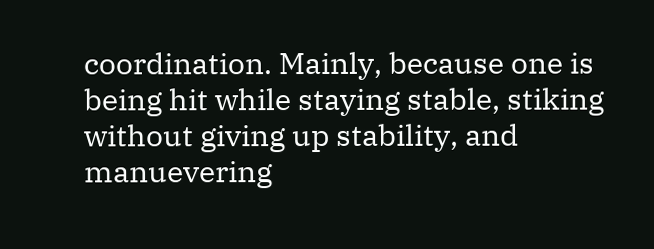coordination. Mainly, because one is being hit while staying stable, stiking without giving up stability, and manuevering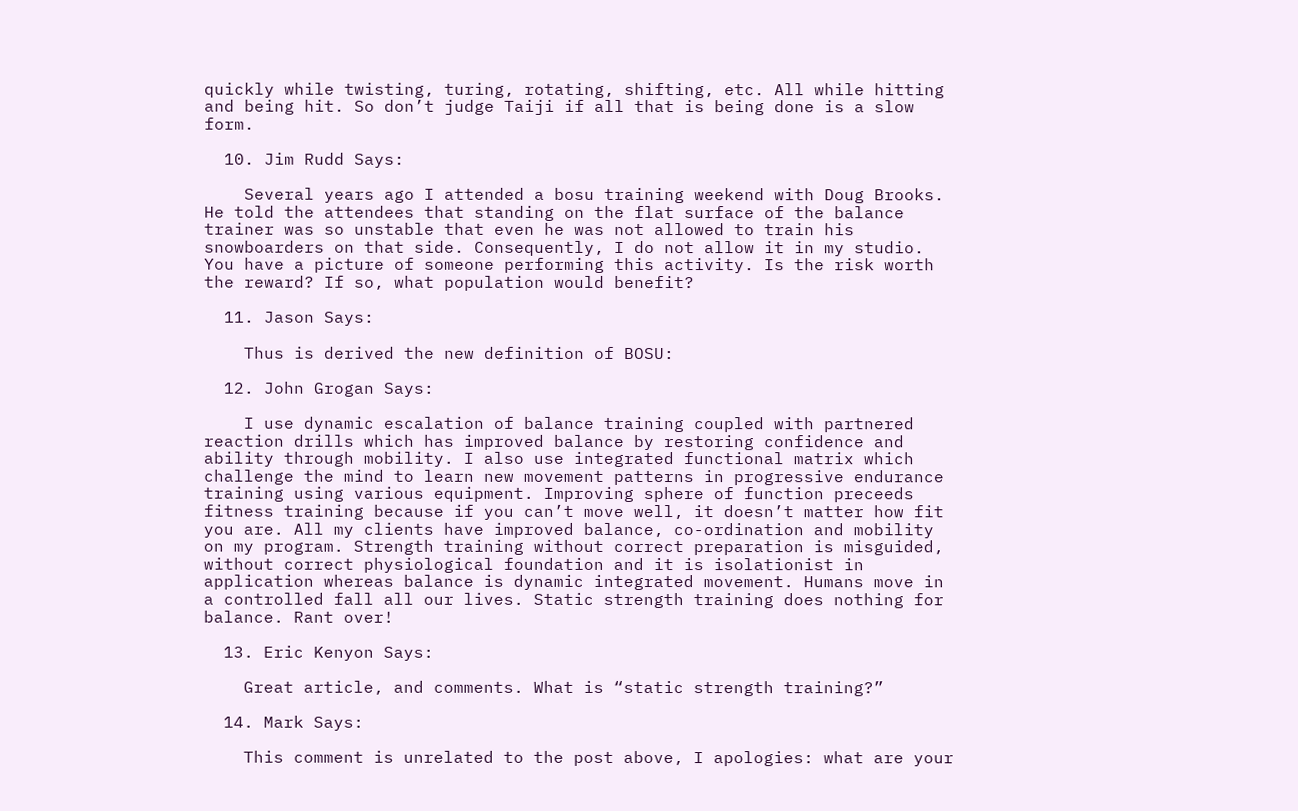quickly while twisting, turing, rotating, shifting, etc. All while hitting and being hit. So don’t judge Taiji if all that is being done is a slow form.

  10. Jim Rudd Says:

    Several years ago I attended a bosu training weekend with Doug Brooks. He told the attendees that standing on the flat surface of the balance trainer was so unstable that even he was not allowed to train his snowboarders on that side. Consequently, I do not allow it in my studio. You have a picture of someone performing this activity. Is the risk worth the reward? If so, what population would benefit?

  11. Jason Says:

    Thus is derived the new definition of BOSU:

  12. John Grogan Says:

    I use dynamic escalation of balance training coupled with partnered reaction drills which has improved balance by restoring confidence and ability through mobility. I also use integrated functional matrix which challenge the mind to learn new movement patterns in progressive endurance training using various equipment. Improving sphere of function preceeds fitness training because if you can’t move well, it doesn’t matter how fit you are. All my clients have improved balance, co-ordination and mobility on my program. Strength training without correct preparation is misguided, without correct physiological foundation and it is isolationist in application whereas balance is dynamic integrated movement. Humans move in a controlled fall all our lives. Static strength training does nothing for balance. Rant over!

  13. Eric Kenyon Says:

    Great article, and comments. What is “static strength training?”

  14. Mark Says:

    This comment is unrelated to the post above, I apologies: what are your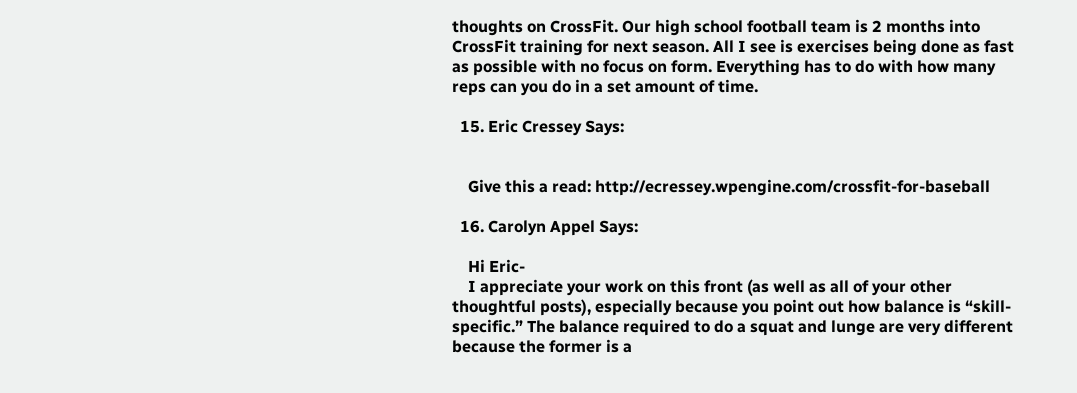thoughts on CrossFit. Our high school football team is 2 months into CrossFit training for next season. All I see is exercises being done as fast as possible with no focus on form. Everything has to do with how many reps can you do in a set amount of time.

  15. Eric Cressey Says:


    Give this a read: http://ecressey.wpengine.com/crossfit-for-baseball

  16. Carolyn Appel Says:

    Hi Eric-
    I appreciate your work on this front (as well as all of your other thoughtful posts), especially because you point out how balance is “skill-specific.” The balance required to do a squat and lunge are very different because the former is a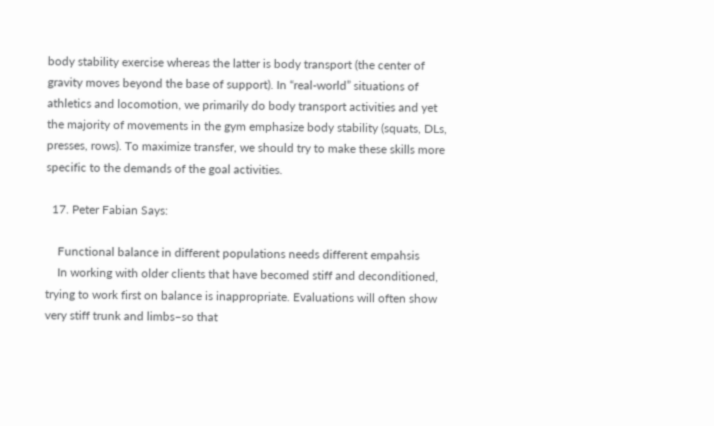body stability exercise whereas the latter is body transport (the center of gravity moves beyond the base of support). In “real-world” situations of athletics and locomotion, we primarily do body transport activities and yet the majority of movements in the gym emphasize body stability (squats, DLs, presses, rows). To maximize transfer, we should try to make these skills more specific to the demands of the goal activities.

  17. Peter Fabian Says:

    Functional balance in different populations needs different empahsis
    In working with older clients that have becomed stiff and deconditioned, trying to work first on balance is inappropriate. Evaluations will often show very stiff trunk and limbs–so that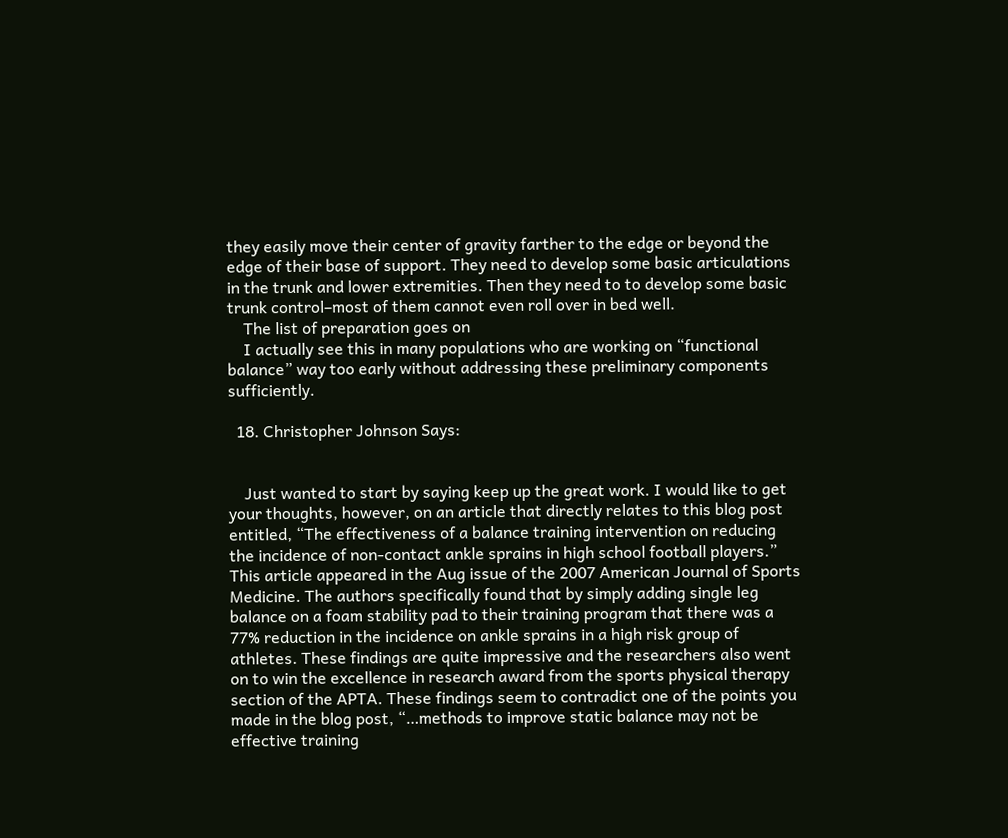they easily move their center of gravity farther to the edge or beyond the edge of their base of support. They need to develop some basic articulations in the trunk and lower extremities. Then they need to to develop some basic trunk control–most of them cannot even roll over in bed well.
    The list of preparation goes on
    I actually see this in many populations who are working on “functional balance” way too early without addressing these preliminary components sufficiently.

  18. Christopher Johnson Says:


    Just wanted to start by saying keep up the great work. I would like to get your thoughts, however, on an article that directly relates to this blog post entitled, “The effectiveness of a balance training intervention on reducing the incidence of non-contact ankle sprains in high school football players.” This article appeared in the Aug issue of the 2007 American Journal of Sports Medicine. The authors specifically found that by simply adding single leg balance on a foam stability pad to their training program that there was a 77% reduction in the incidence on ankle sprains in a high risk group of athletes. These findings are quite impressive and the researchers also went on to win the excellence in research award from the sports physical therapy section of the APTA. These findings seem to contradict one of the points you made in the blog post, “…methods to improve static balance may not be effective training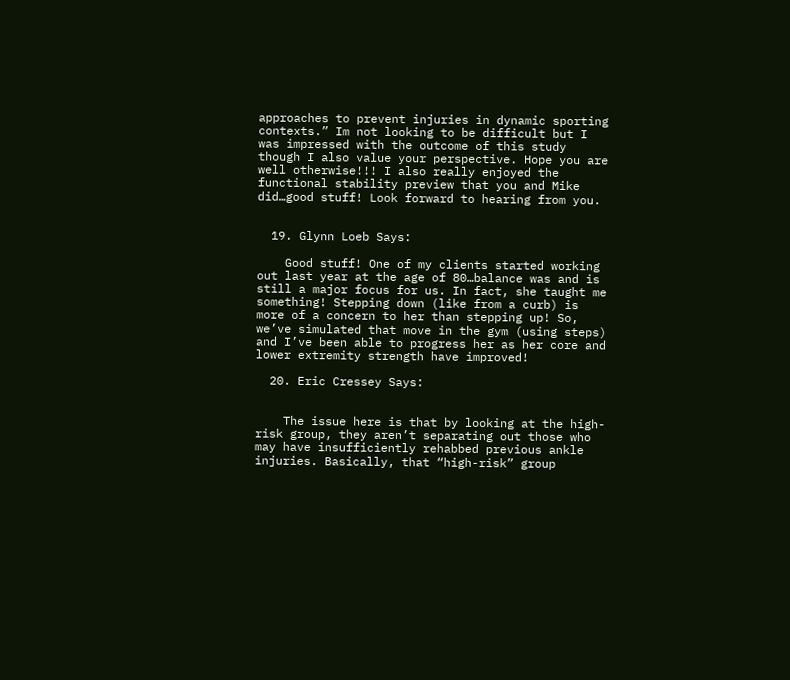approaches to prevent injuries in dynamic sporting contexts.” Im not looking to be difficult but I was impressed with the outcome of this study though I also value your perspective. Hope you are well otherwise!!! I also really enjoyed the functional stability preview that you and Mike did…good stuff! Look forward to hearing from you.


  19. Glynn Loeb Says:

    Good stuff! One of my clients started working out last year at the age of 80…balance was and is still a major focus for us. In fact, she taught me something! Stepping down (like from a curb) is more of a concern to her than stepping up! So, we’ve simulated that move in the gym (using steps) and I’ve been able to progress her as her core and lower extremity strength have improved!

  20. Eric Cressey Says:


    The issue here is that by looking at the high-risk group, they aren’t separating out those who may have insufficiently rehabbed previous ankle injuries. Basically, that “high-risk” group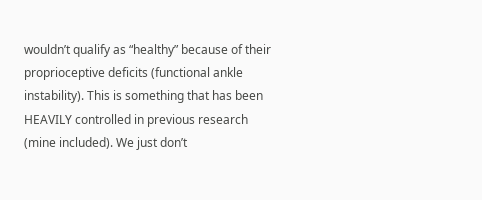wouldn’t qualify as “healthy” because of their proprioceptive deficits (functional ankle instability). This is something that has been HEAVILY controlled in previous research (mine included). We just don’t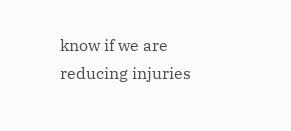know if we are reducing injuries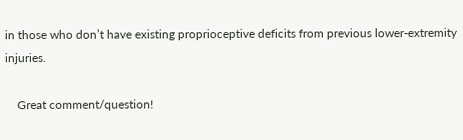in those who don’t have existing proprioceptive deficits from previous lower-extremity injuries.

    Great comment/question!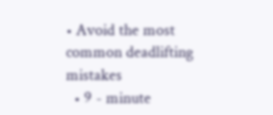• Avoid the most common deadlifting mistakes
  • 9 - minute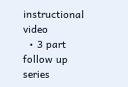instructional video
  • 3 part follow up series